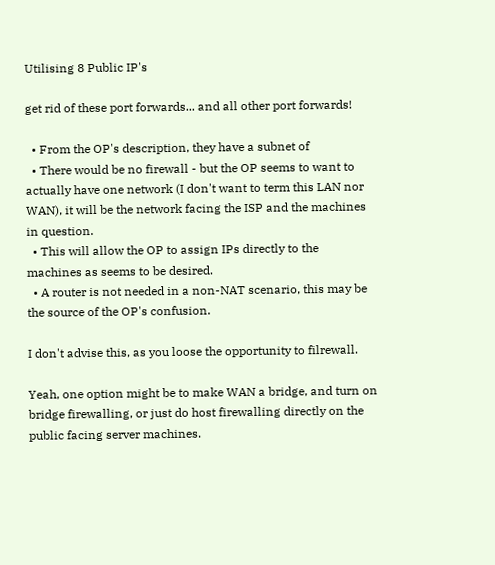Utilising 8 Public IP's

get rid of these port forwards... and all other port forwards!

  • From the OP's description, they have a subnet of
  • There would be no firewall - but the OP seems to want to actually have one network (I don't want to term this LAN nor WAN), it will be the network facing the ISP and the machines in question.
  • This will allow the OP to assign IPs directly to the machines as seems to be desired.
  • A router is not needed in a non-NAT scenario, this may be the source of the OP's confusion.

I don't advise this, as you loose the opportunity to filrewall.

Yeah, one option might be to make WAN a bridge, and turn on bridge firewalling, or just do host firewalling directly on the public facing server machines.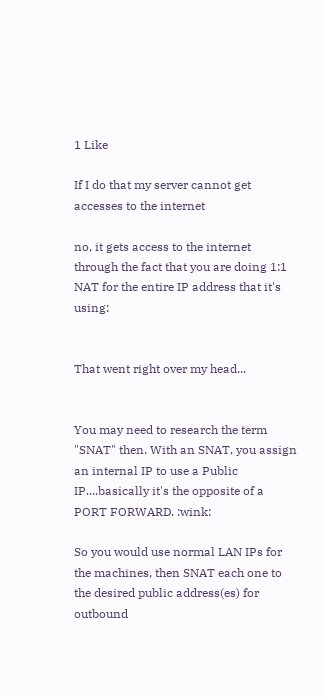1 Like

If I do that my server cannot get accesses to the internet

no, it gets access to the internet through the fact that you are doing 1:1 NAT for the entire IP address that it's using:


That went right over my head...


You may need to research the term "SNAT" then. With an SNAT, you assign an internal IP to use a Public IP....basically it's the opposite of a PORT FORWARD. :wink:

So you would use normal LAN IPs for the machines, then SNAT each one to the desired public address(es) for outbound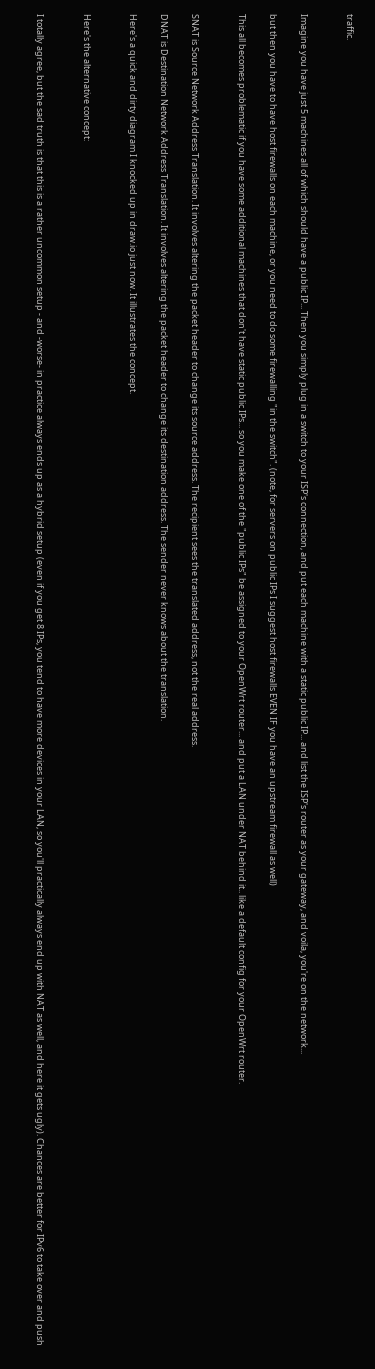traffic.


Imagine you have just 5 machines all of which should have a public IP... Then you simply plug in a switch to your ISP's connection, and put each machine with a static public IP... and list the ISP's router as your gateway, and voila, you're on the network...

but then you have to have host firewalls on each machine, or you need to do some firewalling "in the switch". (note, for servers on public IPs I suggest host firewalls EVEN IF you have an upstream firewall as well)

This all becomes problematic if you have some additional machines that don't have static public IPs... so you make one of the "public IPs" be assigned to your OpenWrt router... and put a LAN under NAT behind it.. like a default config for your OpenWrt router.


SNAT is Source Network Address Translation. It involves altering the packet header to change its source address. The recipient sees the translated address, not the real address.

DNAT is Destination Network Address Translation. It involves altering the packet header to change its destination address. The sender never knows about the translation.

Here's a quick and dirty diagram I knocked up in draw.io just now. It illustrates the concept.


Here's the alternative concept:


I totally agree, but the sad truth is that this is a rather uncommon setup - and -worse- in practice always ends up as a hybrid setup (even if you get 8 IPs, you tend to have more devices in your LAN, so you'll practically always end up with NAT as well, and here it gets ugly). Chances are better for IPv6 to take over and push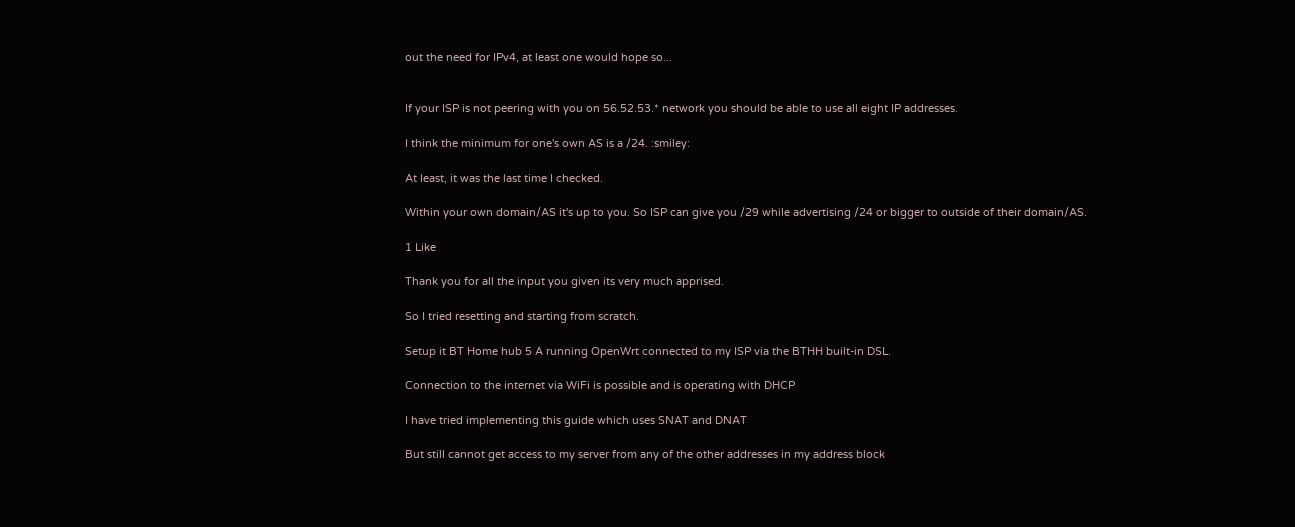out the need for IPv4, at least one would hope so...


If your ISP is not peering with you on 56.52.53.* network you should be able to use all eight IP addresses.

I think the minimum for one's own AS is a /24. :smiley:

At least, it was the last time I checked.

Within your own domain/AS it's up to you. So ISP can give you /29 while advertising /24 or bigger to outside of their domain/AS.

1 Like

Thank you for all the input you given its very much apprised.

So I tried resetting and starting from scratch.

Setup it BT Home hub 5 A running OpenWrt connected to my ISP via the BTHH built-in DSL.

Connection to the internet via WiFi is possible and is operating with DHCP

I have tried implementing this guide which uses SNAT and DNAT

But still cannot get access to my server from any of the other addresses in my address block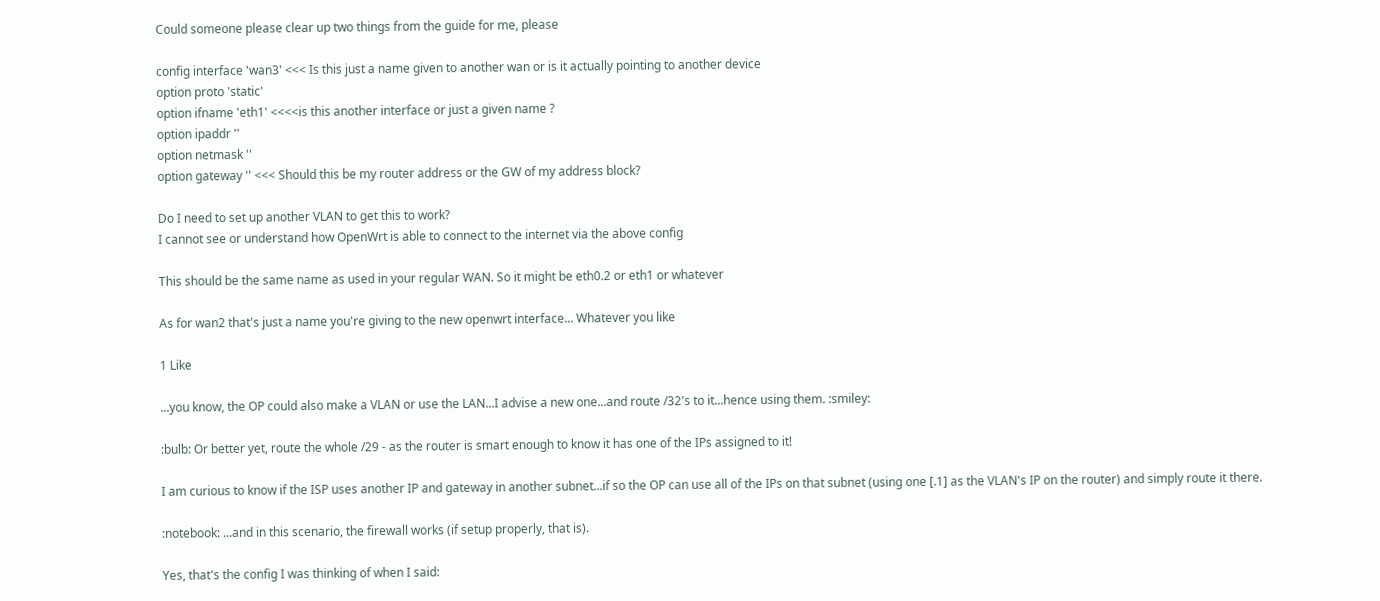Could someone please clear up two things from the guide for me, please

config interface 'wan3' <<< Is this just a name given to another wan or is it actually pointing to another device
option proto 'static'
option ifname 'eth1' <<<<is this another interface or just a given name ?
option ipaddr ''
option netmask ''
option gateway '' <<< Should this be my router address or the GW of my address block?

Do I need to set up another VLAN to get this to work?
I cannot see or understand how OpenWrt is able to connect to the internet via the above config

This should be the same name as used in your regular WAN. So it might be eth0.2 or eth1 or whatever

As for wan2 that's just a name you're giving to the new openwrt interface... Whatever you like

1 Like

...you know, the OP could also make a VLAN or use the LAN...I advise a new one...and route /32's to it...hence using them. :smiley:

:bulb: Or better yet, route the whole /29 - as the router is smart enough to know it has one of the IPs assigned to it!

I am curious to know if the ISP uses another IP and gateway in another subnet...if so the OP can use all of the IPs on that subnet (using one [.1] as the VLAN's IP on the router) and simply route it there.

:notebook: ...and in this scenario, the firewall works (if setup properly, that is).

Yes, that's the config I was thinking of when I said: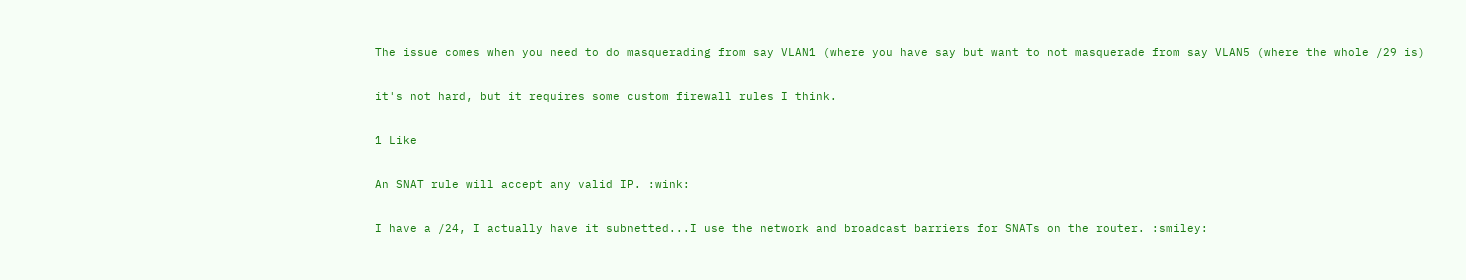The issue comes when you need to do masquerading from say VLAN1 (where you have say but want to not masquerade from say VLAN5 (where the whole /29 is)

it's not hard, but it requires some custom firewall rules I think.

1 Like

An SNAT rule will accept any valid IP. :wink:

I have a /24, I actually have it subnetted...I use the network and broadcast barriers for SNATs on the router. :smiley: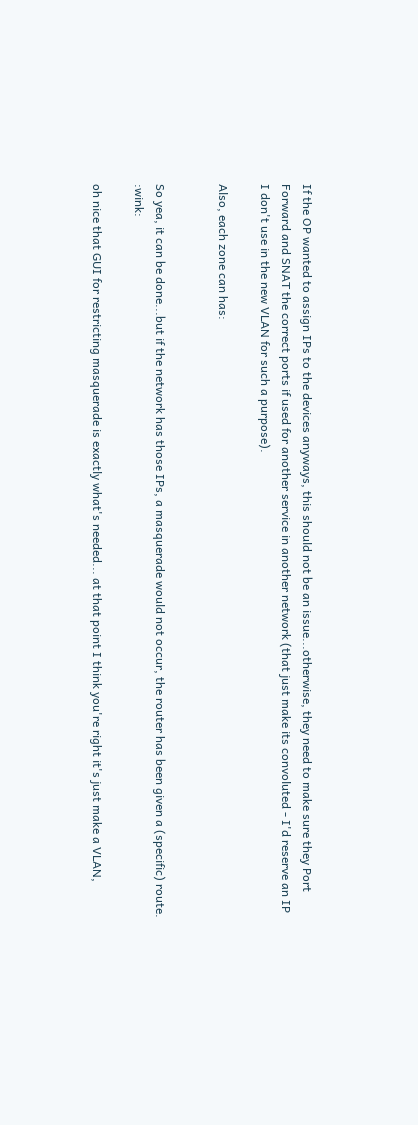If the OP wanted to assign IPs to the devices anyways, this should not be an issue...otherwise, they need to make sure they Port Forward and SNAT the correct ports if used for another service in another network (that just make its convoluted - I'd reserve an IP I don't use in the new VLAN for such a purpose).

Also, each zone can has:


So yea, it can be done...but if the network has those IPs, a masquerade would not occur, the router has been given a (specific) route. :wink:

oh nice that GUI for restricting masquerade is exactly what's needed... at that point I think you're right it's just make a VLAN,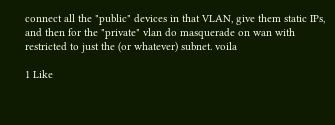connect all the "public" devices in that VLAN, give them static IPs, and then for the "private" vlan do masquerade on wan with restricted to just the (or whatever) subnet. voila

1 Like